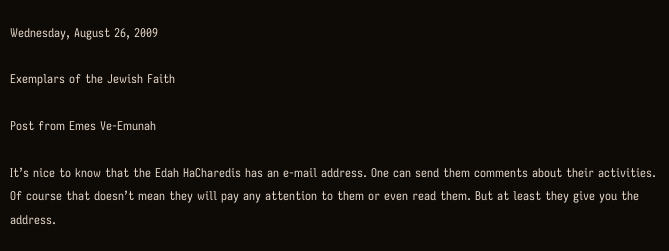Wednesday, August 26, 2009

Exemplars of the Jewish Faith

Post from Emes Ve-Emunah

It’s nice to know that the Edah HaCharedis has an e-mail address. One can send them comments about their activities. Of course that doesn’t mean they will pay any attention to them or even read them. But at least they give you the address.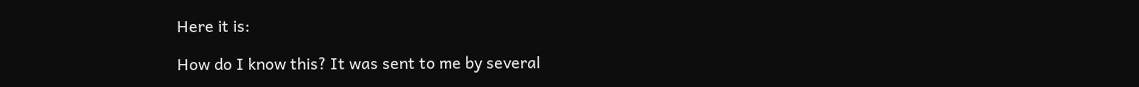Here it is:

How do I know this? It was sent to me by several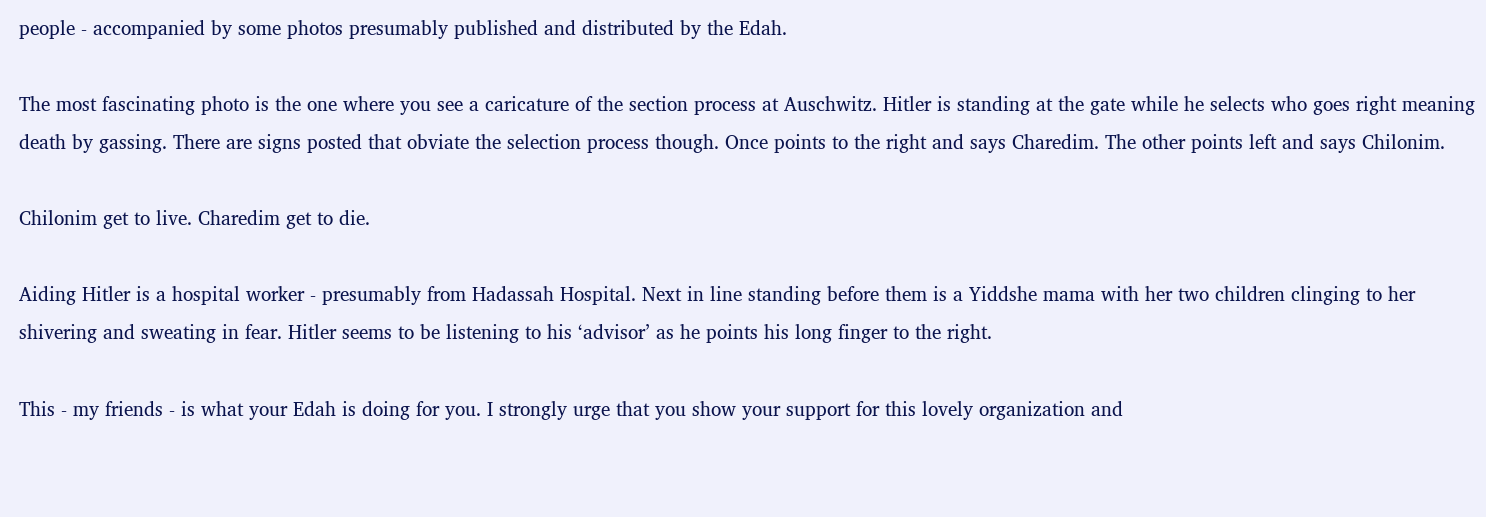people - accompanied by some photos presumably published and distributed by the Edah.

The most fascinating photo is the one where you see a caricature of the section process at Auschwitz. Hitler is standing at the gate while he selects who goes right meaning death by gassing. There are signs posted that obviate the selection process though. Once points to the right and says Charedim. The other points left and says Chilonim.

Chilonim get to live. Charedim get to die.

Aiding Hitler is a hospital worker - presumably from Hadassah Hospital. Next in line standing before them is a Yiddshe mama with her two children clinging to her shivering and sweating in fear. Hitler seems to be listening to his ‘advisor’ as he points his long finger to the right.

This - my friends - is what your Edah is doing for you. I strongly urge that you show your support for this lovely organization and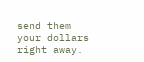send them your dollars right away.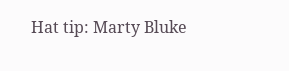Hat tip: Marty Bluke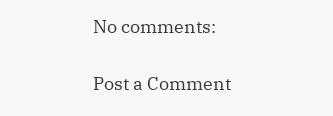No comments:

Post a Comment